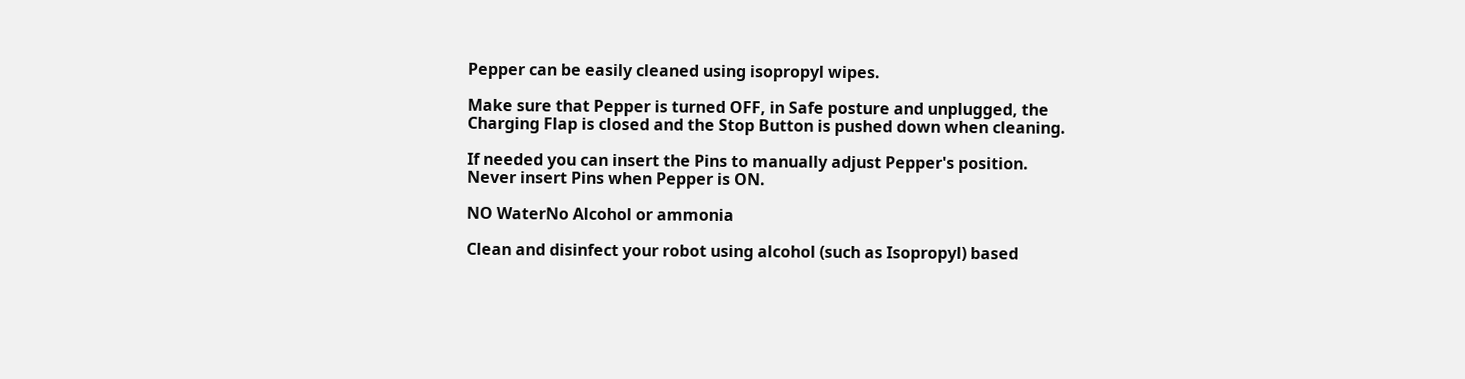Pepper can be easily cleaned using isopropyl wipes.

Make sure that Pepper is turned OFF, in Safe posture and unplugged, the Charging Flap is closed and the Stop Button is pushed down when cleaning.

If needed you can insert the Pins to manually adjust Pepper's position. Never insert Pins when Pepper is ON.

NO WaterNo Alcohol or ammonia

Clean and disinfect your robot using alcohol (such as Isopropyl) based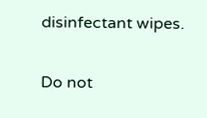disinfectant wipes.

Do not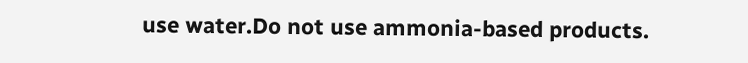use water.Do not use ammonia-based products.